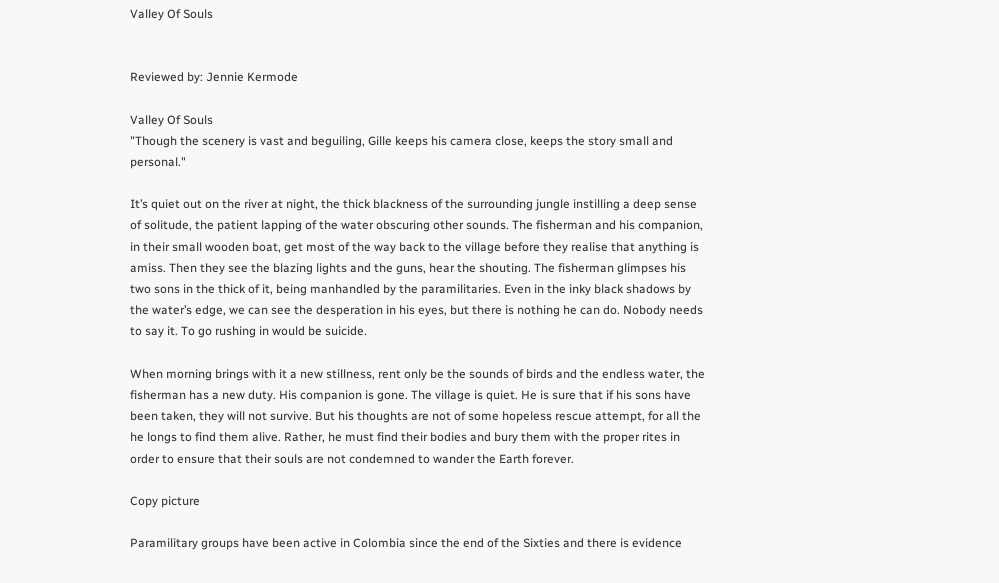Valley Of Souls


Reviewed by: Jennie Kermode

Valley Of Souls
"Though the scenery is vast and beguiling, Gille keeps his camera close, keeps the story small and personal."

It’s quiet out on the river at night, the thick blackness of the surrounding jungle instilling a deep sense of solitude, the patient lapping of the water obscuring other sounds. The fisherman and his companion, in their small wooden boat, get most of the way back to the village before they realise that anything is amiss. Then they see the blazing lights and the guns, hear the shouting. The fisherman glimpses his two sons in the thick of it, being manhandled by the paramilitaries. Even in the inky black shadows by the water’s edge, we can see the desperation in his eyes, but there is nothing he can do. Nobody needs to say it. To go rushing in would be suicide.

When morning brings with it a new stillness, rent only be the sounds of birds and the endless water, the fisherman has a new duty. His companion is gone. The village is quiet. He is sure that if his sons have been taken, they will not survive. But his thoughts are not of some hopeless rescue attempt, for all the he longs to find them alive. Rather, he must find their bodies and bury them with the proper rites in order to ensure that their souls are not condemned to wander the Earth forever.

Copy picture

Paramilitary groups have been active in Colombia since the end of the Sixties and there is evidence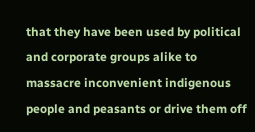that they have been used by political and corporate groups alike to massacre inconvenient indigenous people and peasants or drive them off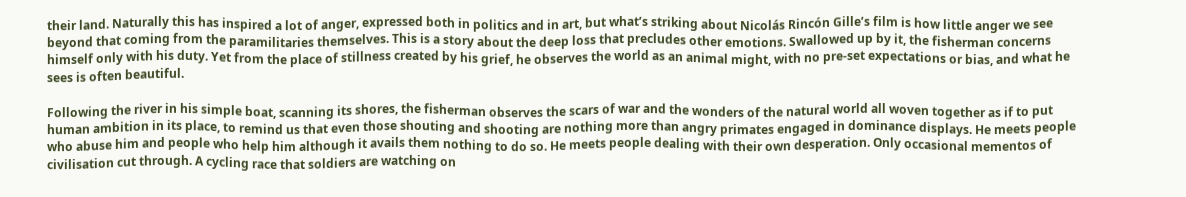their land. Naturally this has inspired a lot of anger, expressed both in politics and in art, but what’s striking about Nicolás Rincón Gille’s film is how little anger we see beyond that coming from the paramilitaries themselves. This is a story about the deep loss that precludes other emotions. Swallowed up by it, the fisherman concerns himself only with his duty. Yet from the place of stillness created by his grief, he observes the world as an animal might, with no pre-set expectations or bias, and what he sees is often beautiful.

Following the river in his simple boat, scanning its shores, the fisherman observes the scars of war and the wonders of the natural world all woven together as if to put human ambition in its place, to remind us that even those shouting and shooting are nothing more than angry primates engaged in dominance displays. He meets people who abuse him and people who help him although it avails them nothing to do so. He meets people dealing with their own desperation. Only occasional mementos of civilisation cut through. A cycling race that soldiers are watching on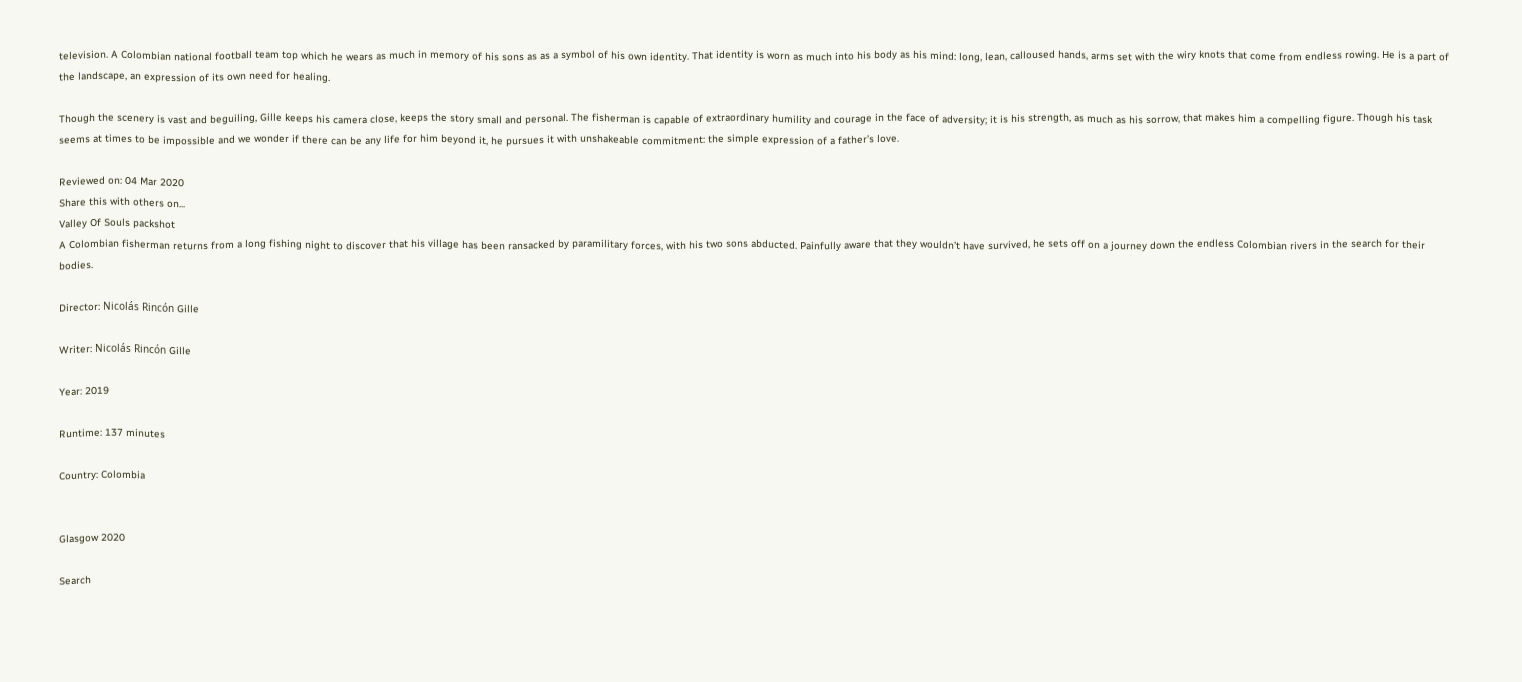television. A Colombian national football team top which he wears as much in memory of his sons as as a symbol of his own identity. That identity is worn as much into his body as his mind: long, lean, calloused hands, arms set with the wiry knots that come from endless rowing. He is a part of the landscape, an expression of its own need for healing.

Though the scenery is vast and beguiling, Gille keeps his camera close, keeps the story small and personal. The fisherman is capable of extraordinary humility and courage in the face of adversity; it is his strength, as much as his sorrow, that makes him a compelling figure. Though his task seems at times to be impossible and we wonder if there can be any life for him beyond it, he pursues it with unshakeable commitment: the simple expression of a father’s love.

Reviewed on: 04 Mar 2020
Share this with others on...
Valley Of Souls packshot
A Colombian fisherman returns from a long fishing night to discover that his village has been ransacked by paramilitary forces, with his two sons abducted. Painfully aware that they wouldn’t have survived, he sets off on a journey down the endless Colombian rivers in the search for their bodies.

Director: Nicolás Rincón Gille

Writer: Nicolás Rincón Gille

Year: 2019

Runtime: 137 minutes

Country: Colombia


Glasgow 2020

Search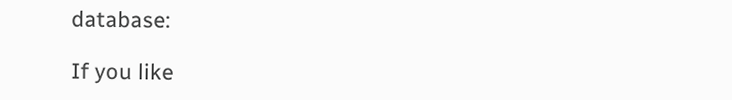database:

If you like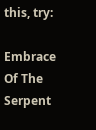this, try:

Embrace Of The Serpent